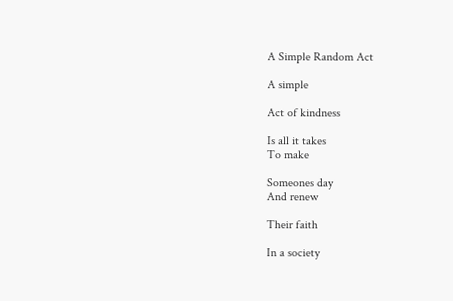A Simple Random Act

A simple

Act of kindness

Is all it takes
To make

Someones day
And renew

Their faith

In a society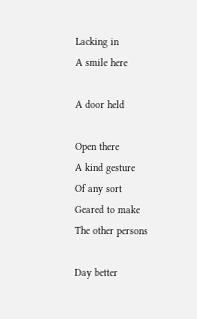Lacking in
A smile here

A door held

Open there
A kind gesture
Of any sort
Geared to make
The other persons

Day better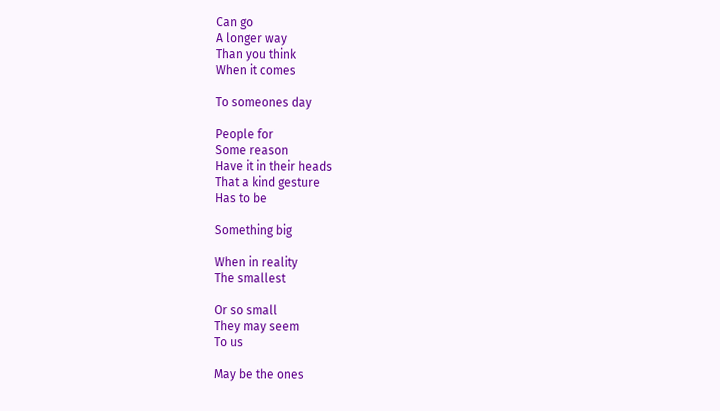Can go
A longer way
Than you think
When it comes

To someones day

People for
Some reason
Have it in their heads
That a kind gesture
Has to be

Something big

When in reality
The smallest

Or so small
They may seem
To us

May be the ones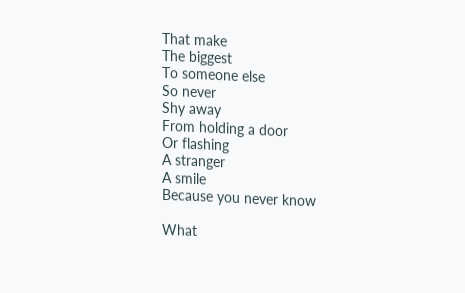That make
The biggest
To someone else
So never
Shy away
From holding a door
Or flashing
A stranger
A smile
Because you never know

What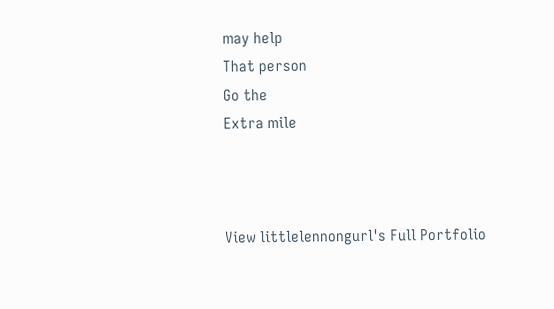may help
That person
Go the
Extra mile



View littlelennongurl's Full Portfolio